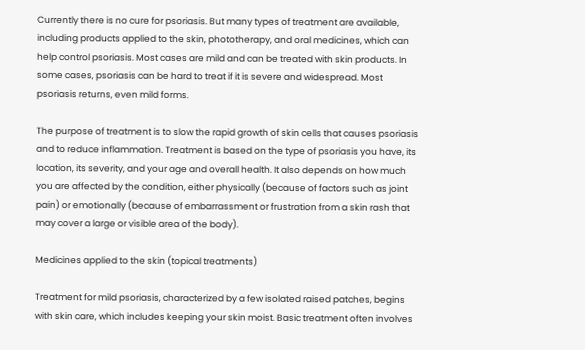Currently there is no cure for psoriasis. But many types of treatment are available, including products applied to the skin, phototherapy, and oral medicines, which can help control psoriasis. Most cases are mild and can be treated with skin products. In some cases, psoriasis can be hard to treat if it is severe and widespread. Most psoriasis returns, even mild forms.

The purpose of treatment is to slow the rapid growth of skin cells that causes psoriasis and to reduce inflammation. Treatment is based on the type of psoriasis you have, its location, its severity, and your age and overall health. It also depends on how much you are affected by the condition, either physically (because of factors such as joint pain) or emotionally (because of embarrassment or frustration from a skin rash that may cover a large or visible area of the body).

Medicines applied to the skin (topical treatments)

Treatment for mild psoriasis, characterized by a few isolated raised patches, begins with skin care, which includes keeping your skin moist. Basic treatment often involves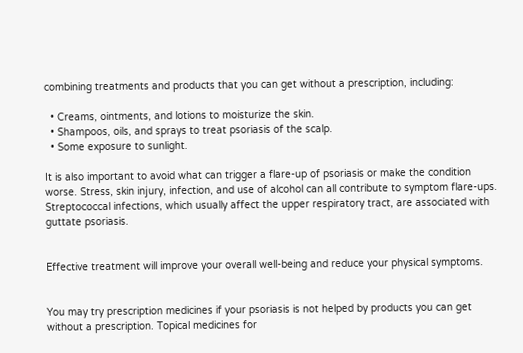combining treatments and products that you can get without a prescription, including:

  • Creams, ointments, and lotions to moisturize the skin.
  • Shampoos, oils, and sprays to treat psoriasis of the scalp.
  • Some exposure to sunlight.

It is also important to avoid what can trigger a flare-up of psoriasis or make the condition worse. Stress, skin injury, infection, and use of alcohol can all contribute to symptom flare-ups. Streptococcal infections, which usually affect the upper respiratory tract, are associated with guttate psoriasis.


Effective treatment will improve your overall well-being and reduce your physical symptoms.


You may try prescription medicines if your psoriasis is not helped by products you can get without a prescription. Topical medicines for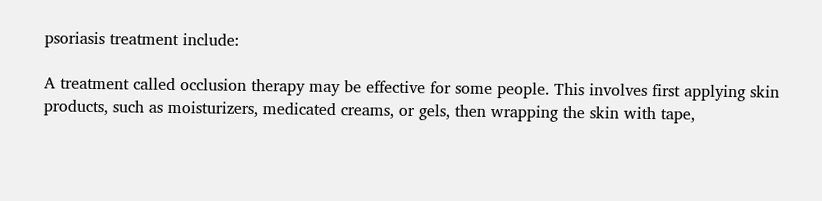psoriasis treatment include:

A treatment called occlusion therapy may be effective for some people. This involves first applying skin products, such as moisturizers, medicated creams, or gels, then wrapping the skin with tape,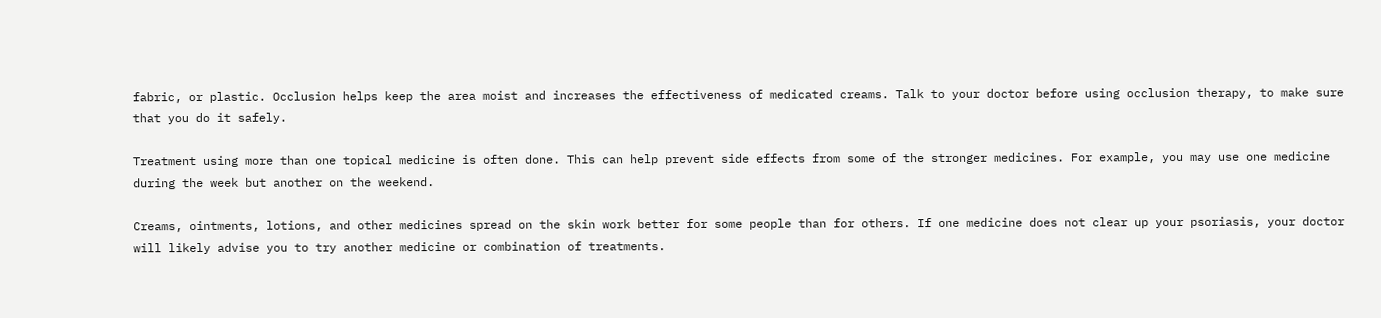fabric, or plastic. Occlusion helps keep the area moist and increases the effectiveness of medicated creams. Talk to your doctor before using occlusion therapy, to make sure that you do it safely.

Treatment using more than one topical medicine is often done. This can help prevent side effects from some of the stronger medicines. For example, you may use one medicine during the week but another on the weekend.

Creams, ointments, lotions, and other medicines spread on the skin work better for some people than for others. If one medicine does not clear up your psoriasis, your doctor will likely advise you to try another medicine or combination of treatments.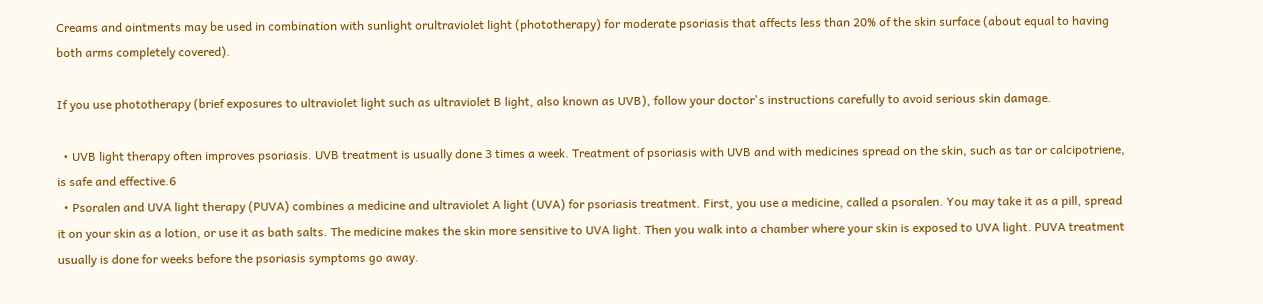Creams and ointments may be used in combination with sunlight orultraviolet light (phototherapy) for moderate psoriasis that affects less than 20% of the skin surface (about equal to having both arms completely covered).

If you use phototherapy (brief exposures to ultraviolet light such as ultraviolet B light, also known as UVB), follow your doctor's instructions carefully to avoid serious skin damage.

  • UVB light therapy often improves psoriasis. UVB treatment is usually done 3 times a week. Treatment of psoriasis with UVB and with medicines spread on the skin, such as tar or calcipotriene, is safe and effective.6
  • Psoralen and UVA light therapy (PUVA) combines a medicine and ultraviolet A light (UVA) for psoriasis treatment. First, you use a medicine, called a psoralen. You may take it as a pill, spread it on your skin as a lotion, or use it as bath salts. The medicine makes the skin more sensitive to UVA light. Then you walk into a chamber where your skin is exposed to UVA light. PUVA treatment usually is done for weeks before the psoriasis symptoms go away.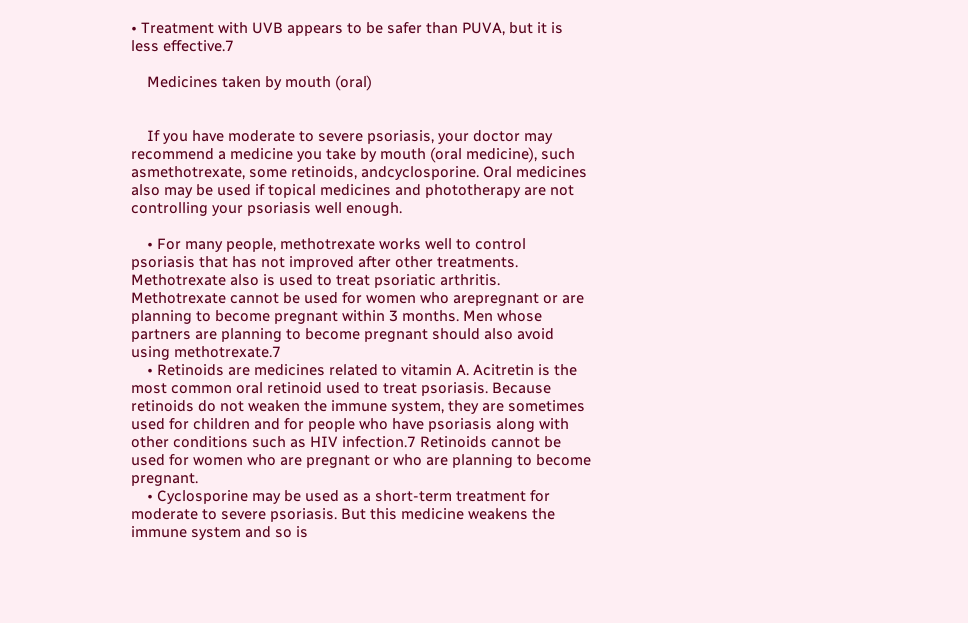• Treatment with UVB appears to be safer than PUVA, but it is less effective.7

    Medicines taken by mouth (oral)


    If you have moderate to severe psoriasis, your doctor may recommend a medicine you take by mouth (oral medicine), such asmethotrexate, some retinoids, andcyclosporine. Oral medicines also may be used if topical medicines and phototherapy are not controlling your psoriasis well enough.

    • For many people, methotrexate works well to control psoriasis that has not improved after other treatments. Methotrexate also is used to treat psoriatic arthritis. Methotrexate cannot be used for women who arepregnant or are planning to become pregnant within 3 months. Men whose partners are planning to become pregnant should also avoid using methotrexate.7
    • Retinoids are medicines related to vitamin A. Acitretin is the most common oral retinoid used to treat psoriasis. Because retinoids do not weaken the immune system, they are sometimes used for children and for people who have psoriasis along with other conditions such as HIV infection.7 Retinoids cannot be used for women who are pregnant or who are planning to become pregnant.
    • Cyclosporine may be used as a short-term treatment for moderate to severe psoriasis. But this medicine weakens the immune system and so is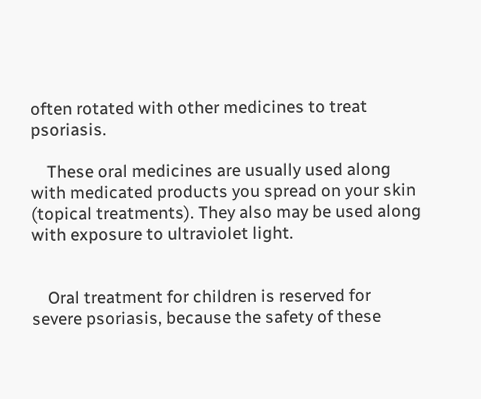often rotated with other medicines to treat psoriasis.

    These oral medicines are usually used along with medicated products you spread on your skin (topical treatments). They also may be used along with exposure to ultraviolet light.


    Oral treatment for children is reserved for severe psoriasis, because the safety of these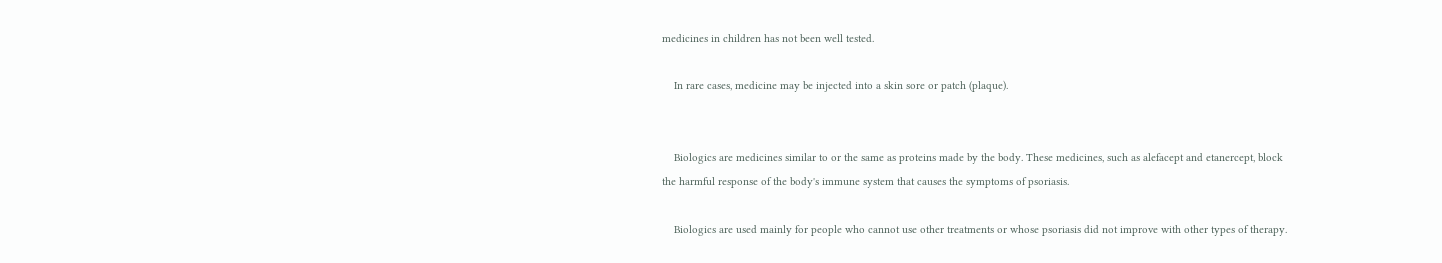medicines in children has not been well tested.

    In rare cases, medicine may be injected into a skin sore or patch (plaque).


    Biologics are medicines similar to or the same as proteins made by the body. These medicines, such as alefacept and etanercept, block the harmful response of the body's immune system that causes the symptoms of psoriasis.

    Biologics are used mainly for people who cannot use other treatments or whose psoriasis did not improve with other types of therapy.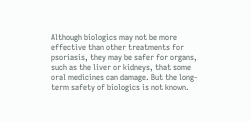Although biologics may not be more effective than other treatments for psoriasis, they may be safer for organs, such as the liver or kidneys, that some oral medicines can damage. But the long-term safety of biologics is not known.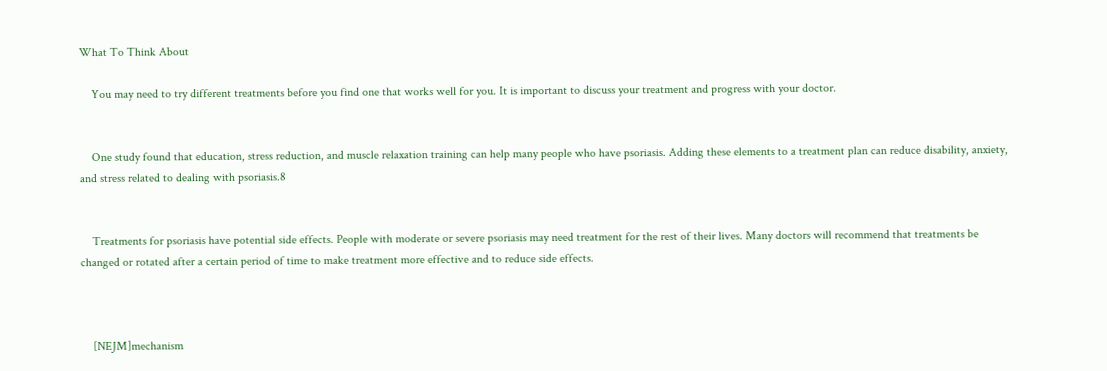What To Think About

    You may need to try different treatments before you find one that works well for you. It is important to discuss your treatment and progress with your doctor.


    One study found that education, stress reduction, and muscle relaxation training can help many people who have psoriasis. Adding these elements to a treatment plan can reduce disability, anxiety, and stress related to dealing with psoriasis.8


    Treatments for psoriasis have potential side effects. People with moderate or severe psoriasis may need treatment for the rest of their lives. Many doctors will recommend that treatments be changed or rotated after a certain period of time to make treatment more effective and to reduce side effects.



    [NEJM]mechanism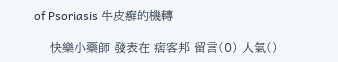of Psoriasis 牛皮癬的機轉

    快樂小藥師 發表在 痞客邦 留言(0) 人氣()